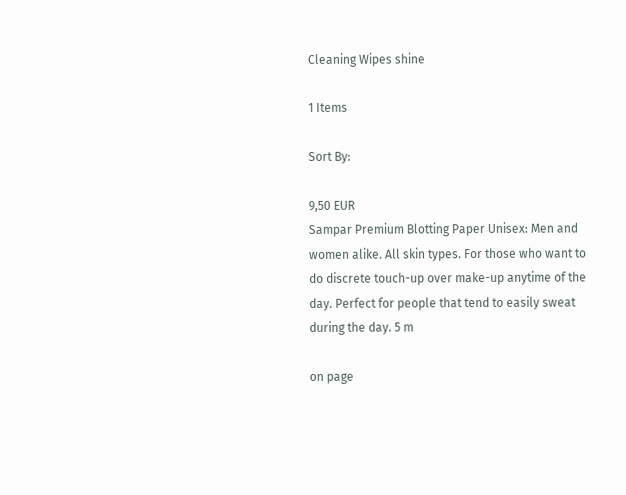Cleaning Wipes shine

1 Items

Sort By:

9,50 EUR
Sampar Premium Blotting Paper Unisex: Men and women alike. All skin types. For those who want to do discrete touch-up over make-up anytime of the day. Perfect for people that tend to easily sweat during the day. 5 m

on page